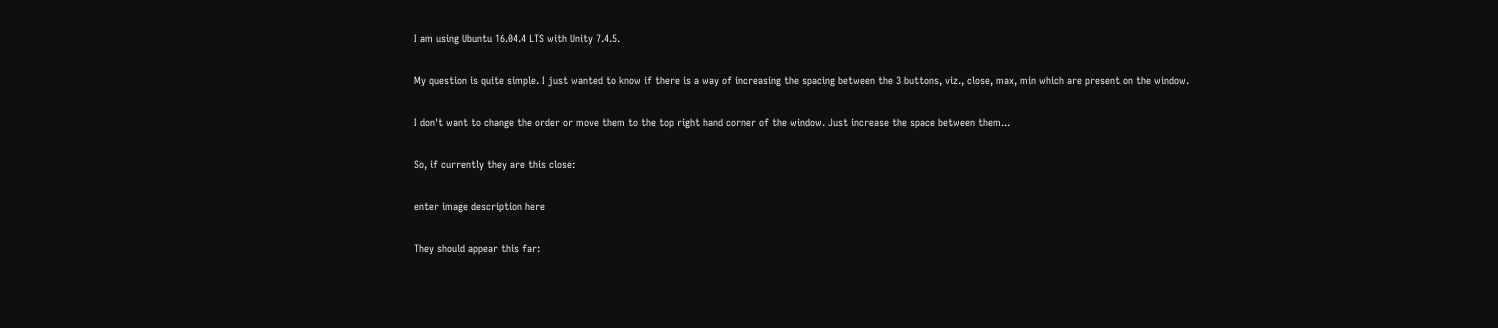I am using Ubuntu 16.04.4 LTS with Unity 7.4.5.

My question is quite simple. I just wanted to know if there is a way of increasing the spacing between the 3 buttons, viz., close, max, min which are present on the window.

I don't want to change the order or move them to the top right hand corner of the window. Just increase the space between them...

So, if currently they are this close:

enter image description here

They should appear this far: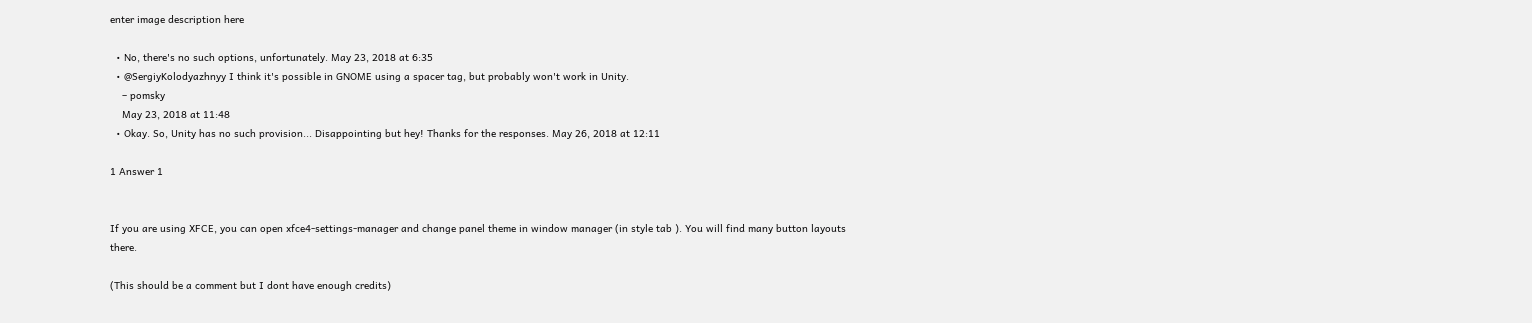enter image description here

  • No, there's no such options, unfortunately. May 23, 2018 at 6:35
  • @SergiyKolodyazhnyy I think it's possible in GNOME using a spacer tag, but probably won't work in Unity.
    – pomsky
    May 23, 2018 at 11:48
  • Okay. So, Unity has no such provision... Disappointing but hey! Thanks for the responses. May 26, 2018 at 12:11

1 Answer 1


If you are using XFCE, you can open xfce4-settings-manager and change panel theme in window manager (in style tab ). You will find many button layouts there.

(This should be a comment but I dont have enough credits)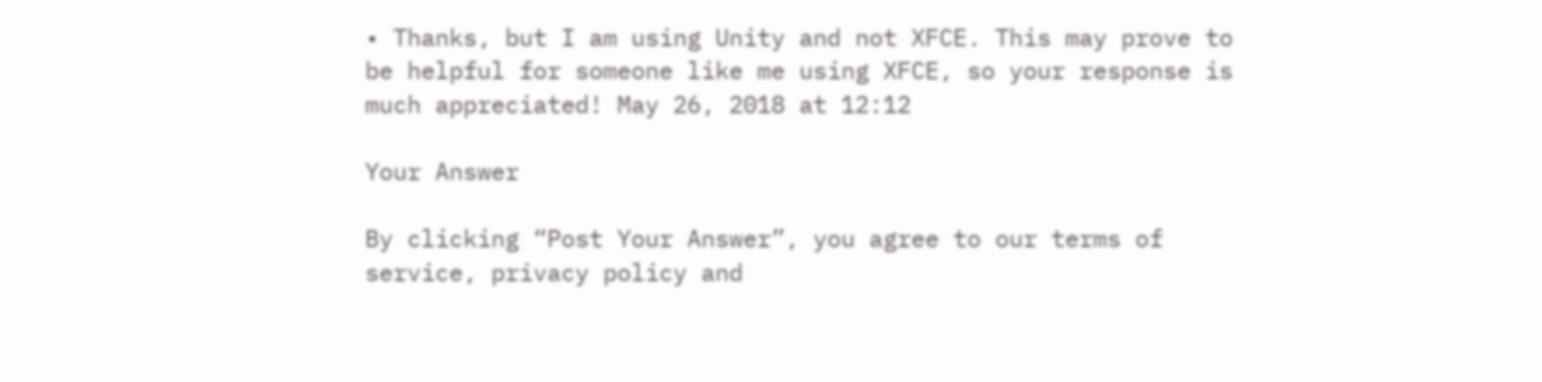• Thanks, but I am using Unity and not XFCE. This may prove to be helpful for someone like me using XFCE, so your response is much appreciated! May 26, 2018 at 12:12

Your Answer

By clicking “Post Your Answer”, you agree to our terms of service, privacy policy and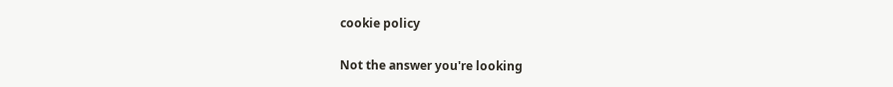cookie policy

Not the answer you're looking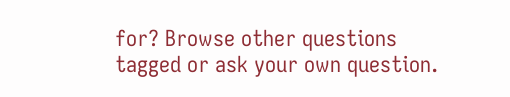for? Browse other questions tagged or ask your own question.